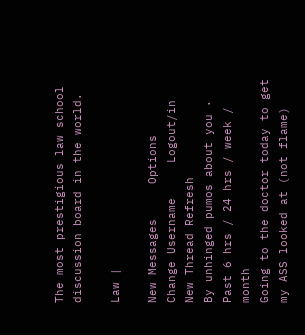The most prestigious law school discussion board in the world.

Law |

New Messages     Options     Change Username     Logout/in
New Thread Refresh
By unhinged pumos about you · Past 6 hrs / 24 hrs / week / month
Going to the doctor today to get my ASS looked at (not flame)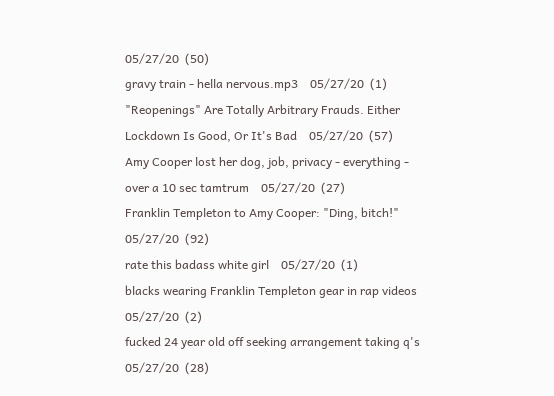05/27/20  (50)
gravy train - hella nervous.mp3    05/27/20  (1)
"Reopenings" Are Totally Arbitrary Frauds. Either Lockdown Is Good, Or It's Bad    05/27/20  (57)
Amy Cooper lost her dog, job, privacy - everything - over a 10 sec tamtrum    05/27/20  (27)
Franklin Templeton to Amy Cooper: "Ding, bitch!"    05/27/20  (92)
rate this badass white girl    05/27/20  (1)
blacks wearing Franklin Templeton gear in rap videos    05/27/20  (2)
fucked 24 year old off seeking arrangement taking q's    05/27/20  (28)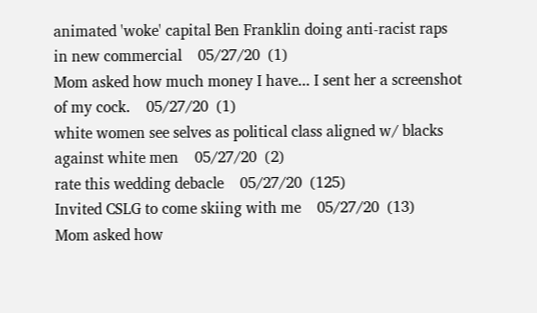animated 'woke' capital Ben Franklin doing anti-racist raps in new commercial    05/27/20  (1)
Mom asked how much money I have... I sent her a screenshot of my cock.    05/27/20  (1)
white women see selves as political class aligned w/ blacks against white men    05/27/20  (2)
rate this wedding debacle    05/27/20  (125)
Invited CSLG to come skiing with me    05/27/20  (13)
Mom asked how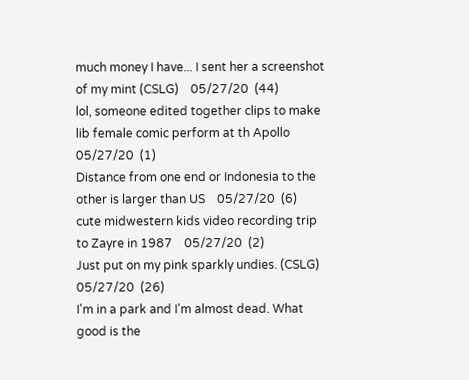much money I have... I sent her a screenshot of my mint (CSLG)    05/27/20  (44)
lol, someone edited together clips to make lib female comic perform at th Apollo    05/27/20  (1)
Distance from one end or Indonesia to the other is larger than US    05/27/20  (6)
cute midwestern kids video recording trip to Zayre in 1987    05/27/20  (2)
Just put on my pink sparkly undies. (CSLG)    05/27/20  (26)
I'm in a park and I'm almost dead. What good is the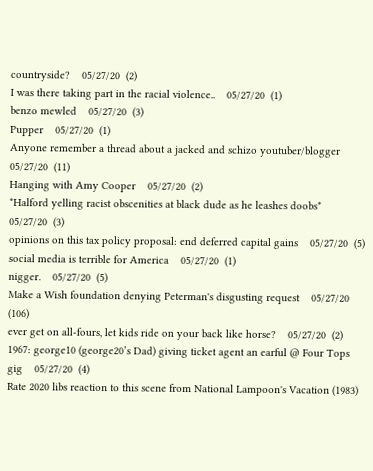countryside?    05/27/20  (2)
I was there taking part in the racial violence..    05/27/20  (1)
benzo mewled    05/27/20  (3)
Pupper    05/27/20  (1)
Anyone remember a thread about a jacked and schizo youtuber/blogger    05/27/20  (11)
Hanging with Amy Cooper    05/27/20  (2)
*Halford yelling racist obscenities at black dude as he leashes doobs*    05/27/20  (3)
opinions on this tax policy proposal: end deferred capital gains    05/27/20  (5)
social media is terrible for America    05/27/20  (1)
nigger.    05/27/20  (5)
Make a Wish foundation denying Peterman's disgusting request    05/27/20  (106)
ever get on all-fours, let kids ride on your back like horse?    05/27/20  (2)
1967: george10 (george20’s Dad) giving ticket agent an earful @ Four Tops gig    05/27/20  (4)
Rate 2020 libs reaction to this scene from National Lampoon's Vacation (1983)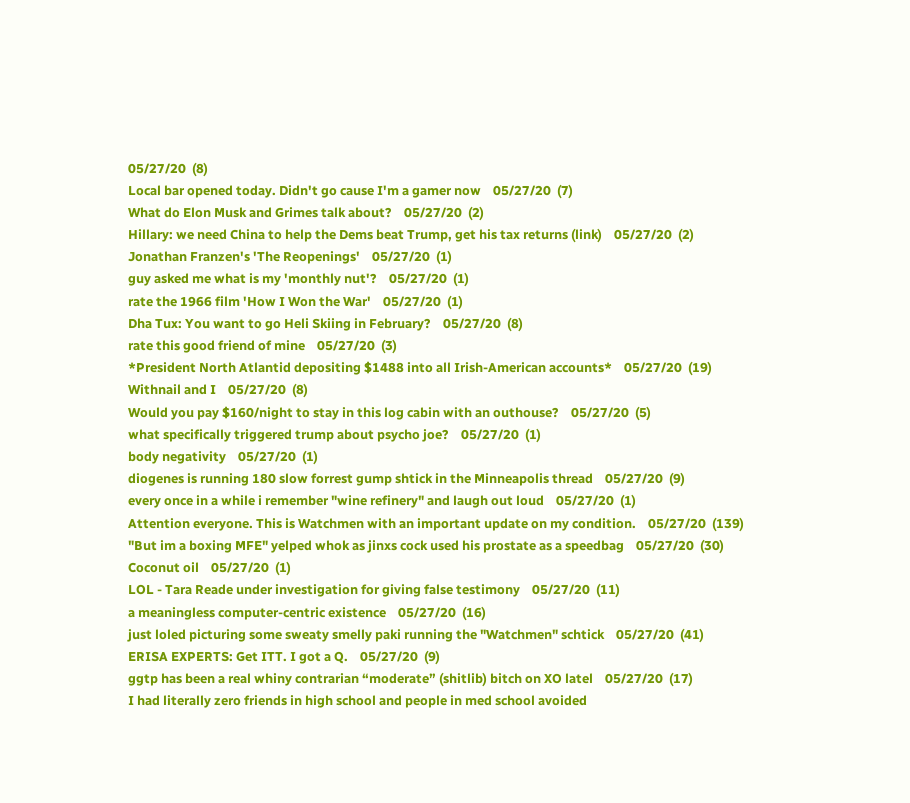05/27/20  (8)
Local bar opened today. Didn't go cause I'm a gamer now    05/27/20  (7)
What do Elon Musk and Grimes talk about?    05/27/20  (2)
Hillary: we need China to help the Dems beat Trump, get his tax returns (link)    05/27/20  (2)
Jonathan Franzen's 'The Reopenings'    05/27/20  (1)
guy asked me what is my 'monthly nut'?    05/27/20  (1)
rate the 1966 film 'How I Won the War'    05/27/20  (1)
Dha Tux: You want to go Heli Skiing in February?    05/27/20  (8)
rate this good friend of mine    05/27/20  (3)
*President North Atlantid depositing $1488 into all Irish-American accounts*    05/27/20  (19)
Withnail and I    05/27/20  (8)
Would you pay $160/night to stay in this log cabin with an outhouse?    05/27/20  (5)
what specifically triggered trump about psycho joe?    05/27/20  (1)
body negativity    05/27/20  (1)
diogenes is running 180 slow forrest gump shtick in the Minneapolis thread    05/27/20  (9)
every once in a while i remember "wine refinery" and laugh out loud    05/27/20  (1)
Attention everyone. This is Watchmen with an important update on my condition.    05/27/20  (139)
"But im a boxing MFE" yelped whok as jinxs cock used his prostate as a speedbag    05/27/20  (30)
Coconut oil    05/27/20  (1)
LOL - Tara Reade under investigation for giving false testimony    05/27/20  (11)
a meaningless computer-centric existence    05/27/20  (16)
just loled picturing some sweaty smelly paki running the "Watchmen" schtick    05/27/20  (41)
ERISA EXPERTS: Get ITT. I got a Q.    05/27/20  (9)
ggtp has been a real whiny contrarian “moderate” (shitlib) bitch on XO latel    05/27/20  (17)
I had literally zero friends in high school and people in med school avoided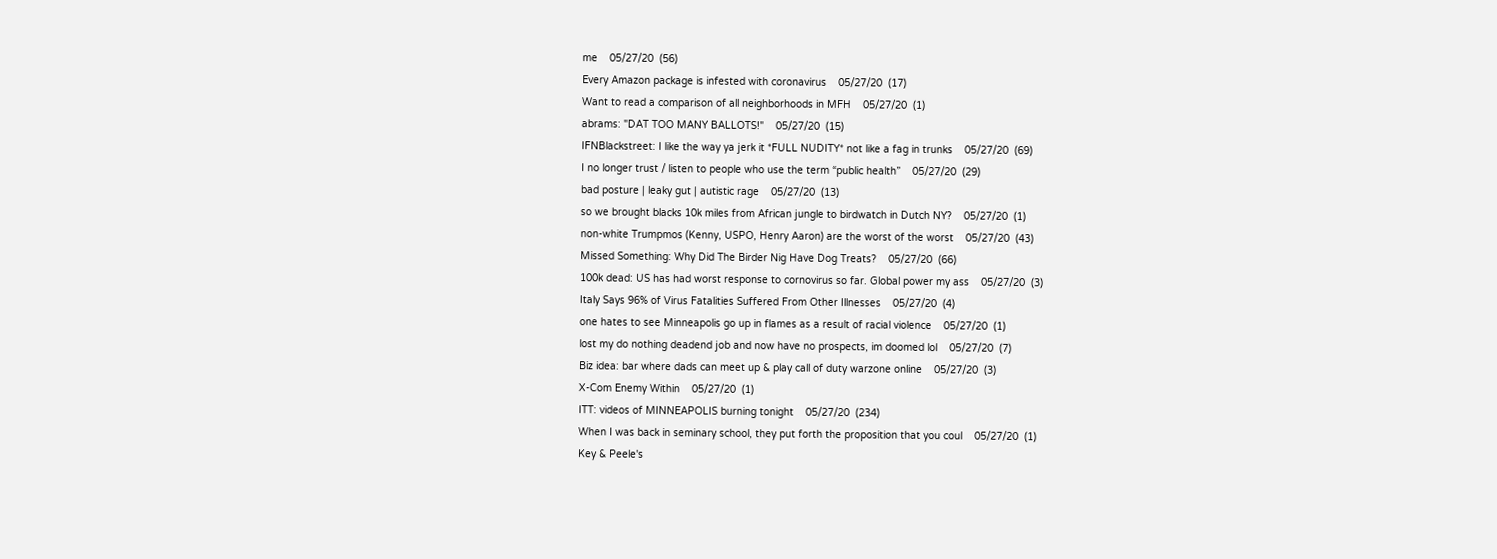me    05/27/20  (56)
Every Amazon package is infested with coronavirus    05/27/20  (17)
Want to read a comparison of all neighborhoods in MFH    05/27/20  (1)
abrams: "DAT TOO MANY BALLOTS!"    05/27/20  (15)
IFNBlackstreet: I like the way ya jerk it *FULL NUDITY* not like a fag in trunks    05/27/20  (69)
I no longer trust / listen to people who use the term “public health”    05/27/20  (29)
bad posture | leaky gut | autistic rage    05/27/20  (13)
so we brought blacks 10k miles from African jungle to birdwatch in Dutch NY?    05/27/20  (1)
non-white Trumpmos (Kenny, USPO, Henry Aaron) are the worst of the worst    05/27/20  (43)
Missed Something: Why Did The Birder Nig Have Dog Treats?    05/27/20  (66)
100k dead: US has had worst response to cornovirus so far. Global power my ass    05/27/20  (3)
Italy Says 96% of Virus Fatalities Suffered From Other Illnesses    05/27/20  (4)
one hates to see Minneapolis go up in flames as a result of racial violence    05/27/20  (1)
lost my do nothing deadend job and now have no prospects, im doomed lol    05/27/20  (7)
Biz idea: bar where dads can meet up & play call of duty warzone online    05/27/20  (3)
X-Com Enemy Within    05/27/20  (1)
ITT: videos of MINNEAPOLIS burning tonight    05/27/20  (234)
When I was back in seminary school, they put forth the proposition that you coul    05/27/20  (1)
Key & Peele's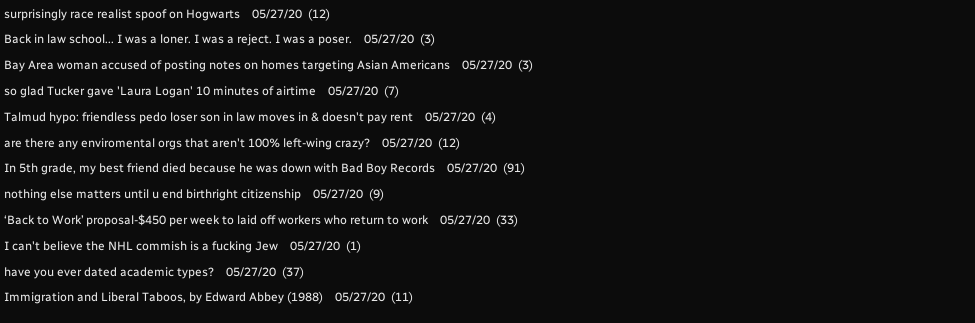surprisingly race realist spoof on Hogwarts    05/27/20  (12)
Back in law school... I was a loner. I was a reject. I was a poser.    05/27/20  (3)
Bay Area woman accused of posting notes on homes targeting Asian Americans    05/27/20  (3)
so glad Tucker gave 'Laura Logan' 10 minutes of airtime    05/27/20  (7)
Talmud hypo: friendless pedo loser son in law moves in & doesn't pay rent    05/27/20  (4)
are there any enviromental orgs that aren't 100% left-wing crazy?    05/27/20  (12)
In 5th grade, my best friend died because he was down with Bad Boy Records    05/27/20  (91)
nothing else matters until u end birthright citizenship    05/27/20  (9)
‘Back to Work’ proposal-$450 per week to laid off workers who return to work    05/27/20  (33)
I can't believe the NHL commish is a fucking Jew    05/27/20  (1)
have you ever dated academic types?    05/27/20  (37)
Immigration and Liberal Taboos, by Edward Abbey (1988)    05/27/20  (11)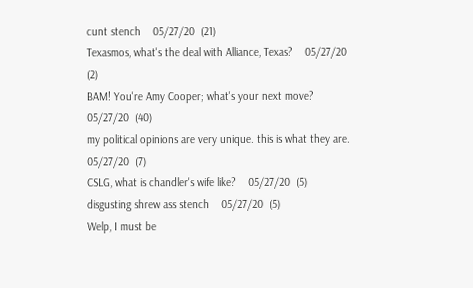cunt stench    05/27/20  (21)
Texasmos, what's the deal with Alliance, Texas?    05/27/20  (2)
BAM! You're Amy Cooper; what's your next move?    05/27/20  (40)
my political opinions are very unique. this is what they are.    05/27/20  (7)
CSLG, what is chandler's wife like?    05/27/20  (5)
disgusting shrew ass stench    05/27/20  (5)
Welp, I must be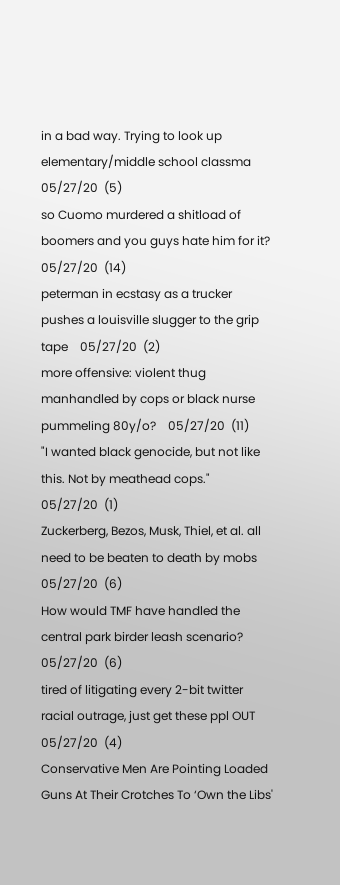in a bad way. Trying to look up elementary/middle school classma    05/27/20  (5)
so Cuomo murdered a shitload of boomers and you guys hate him for it?    05/27/20  (14)
peterman in ecstasy as a trucker pushes a louisville slugger to the grip tape    05/27/20  (2)
more offensive: violent thug manhandled by cops or black nurse pummeling 80y/o?    05/27/20  (11)
"I wanted black genocide, but not like this. Not by meathead cops."    05/27/20  (1)
Zuckerberg, Bezos, Musk, Thiel, et al. all need to be beaten to death by mobs    05/27/20  (6)
How would TMF have handled the central park birder leash scenario?    05/27/20  (6)
tired of litigating every 2-bit twitter racial outrage, just get these ppl OUT    05/27/20  (4)
Conservative Men Are Pointing Loaded Guns At Their Crotches To ‘Own the Libs'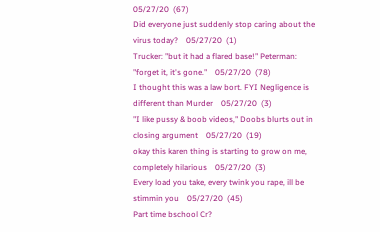05/27/20  (67)
Did everyone just suddenly stop caring about the virus today?    05/27/20  (1)
Trucker: "but it had a flared base!" Peterman: "forget it, it's gone."    05/27/20  (78)
I thought this was a law bort. FYI Negligence is different than Murder    05/27/20  (3)
"I like pussy & boob videos," Doobs blurts out in closing argument    05/27/20  (19)
okay this karen thing is starting to grow on me, completely hilarious    05/27/20  (3)
Every load you take, every twink you rape, ill be stimmin you    05/27/20  (45)
Part time bschool Cr?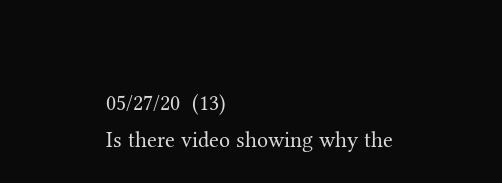05/27/20  (13)
Is there video showing why the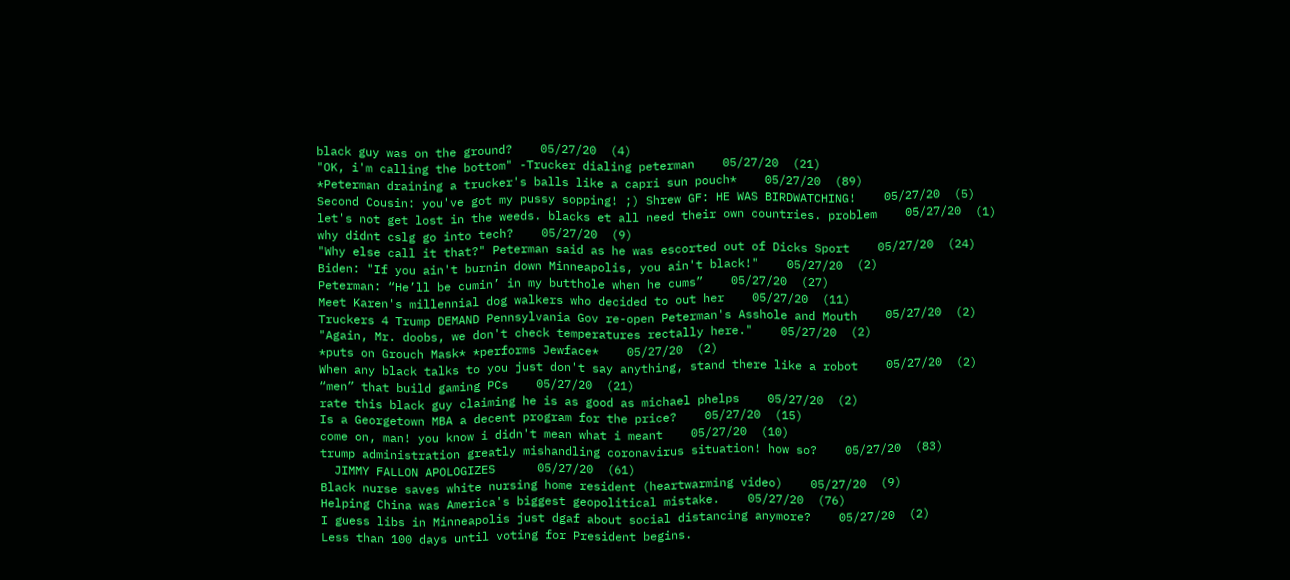black guy was on the ground?    05/27/20  (4)
"OK, i'm calling the bottom" -Trucker dialing peterman    05/27/20  (21)
*Peterman draining a trucker's balls like a capri sun pouch*    05/27/20  (89)
Second Cousin: you've got my pussy sopping! ;) Shrew GF: HE WAS BIRDWATCHING!    05/27/20  (5)
let's not get lost in the weeds. blacks et all need their own countries. problem    05/27/20  (1)
why didnt cslg go into tech?    05/27/20  (9)
"Why else call it that?" Peterman said as he was escorted out of Dicks Sport    05/27/20  (24)
Biden: "If you ain't burnin down Minneapolis, you ain't black!"    05/27/20  (2)
Peterman: “He’ll be cumin’ in my butthole when he cums”    05/27/20  (27)
Meet Karen's millennial dog walkers who decided to out her    05/27/20  (11)
Truckers 4 Trump DEMAND Pennsylvania Gov re-open Peterman's Asshole and Mouth    05/27/20  (2)
"Again, Mr. doobs, we don't check temperatures rectally here."    05/27/20  (2)
*puts on Grouch Mask* *performs Jewface*    05/27/20  (2)
When any black talks to you just don't say anything, stand there like a robot    05/27/20  (2)
“men” that build gaming PCs    05/27/20  (21)
rate this black guy claiming he is as good as michael phelps    05/27/20  (2)
Is a Georgetown MBA a decent program for the price?    05/27/20  (15)
come on, man! you know i didn't mean what i meant    05/27/20  (10)
trump administration greatly mishandling coronavirus situation! how so?    05/27/20  (83)
  JIMMY FALLON APOLOGIZES      05/27/20  (61)
Black nurse saves white nursing home resident (heartwarming video)    05/27/20  (9)
Helping China was America's biggest geopolitical mistake.    05/27/20  (76)
I guess libs in Minneapolis just dgaf about social distancing anymore?    05/27/20  (2)
Less than 100 days until voting for President begins.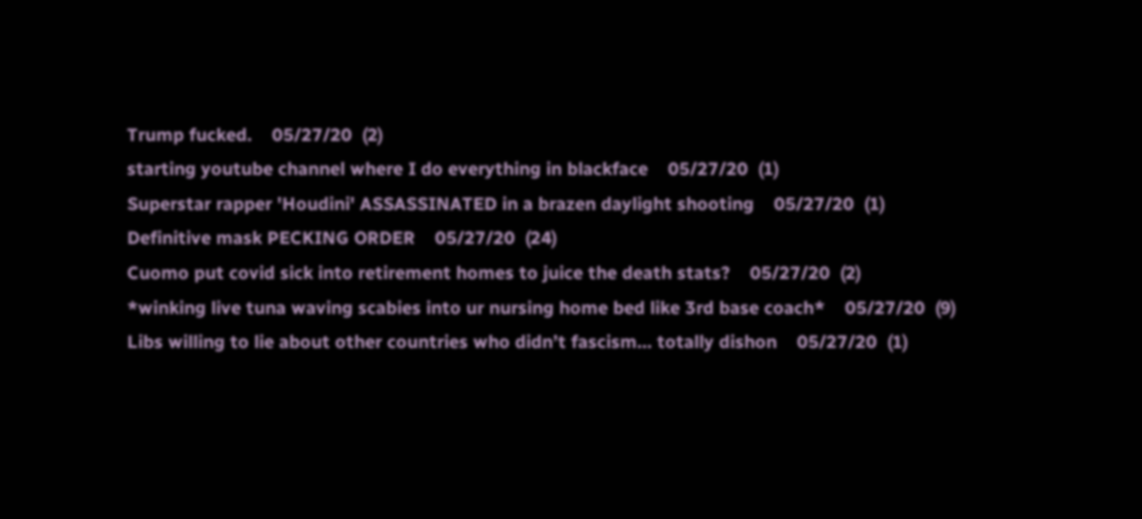Trump fucked.    05/27/20  (2)
starting youtube channel where I do everything in blackface    05/27/20  (1)
Superstar rapper 'Houdini' ASSASSINATED in a brazen daylight shooting    05/27/20  (1)
Definitive mask PECKING ORDER    05/27/20  (24)
Cuomo put covid sick into retirement homes to juice the death stats?    05/27/20  (2)
*winking live tuna waving scabies into ur nursing home bed like 3rd base coach*    05/27/20  (9)
Libs willing to lie about other countries who didn’t fascism... totally dishon    05/27/20  (1)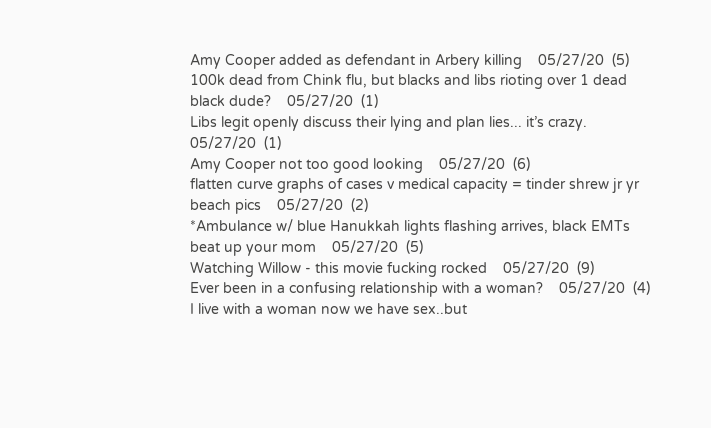Amy Cooper added as defendant in Arbery killing    05/27/20  (5)
100k dead from Chink flu, but blacks and libs rioting over 1 dead black dude?    05/27/20  (1)
Libs legit openly discuss their lying and plan lies... it’s crazy.    05/27/20  (1)
Amy Cooper not too good looking    05/27/20  (6)
flatten curve graphs of cases v medical capacity = tinder shrew jr yr beach pics    05/27/20  (2)
*Ambulance w/ blue Hanukkah lights flashing arrives, black EMTs beat up your mom    05/27/20  (5)
Watching Willow - this movie fucking rocked    05/27/20  (9)
Ever been in a confusing relationship with a woman?    05/27/20  (4)
I live with a woman now we have sex..but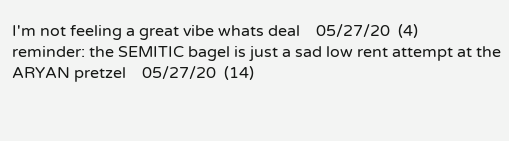I'm not feeling a great vibe whats deal    05/27/20  (4)
reminder: the SEMITIC bagel is just a sad low rent attempt at the ARYAN pretzel    05/27/20  (14)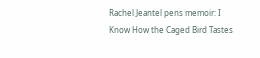Rachel Jeantel pens memoir: I Know How the Caged Bird Tastes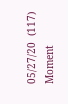05/27/20  (117)
Moment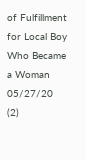of Fulfillment for Local Boy Who Became a Woman    05/27/20  (2)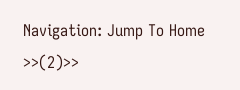Navigation: Jump To Home >>(2)>>